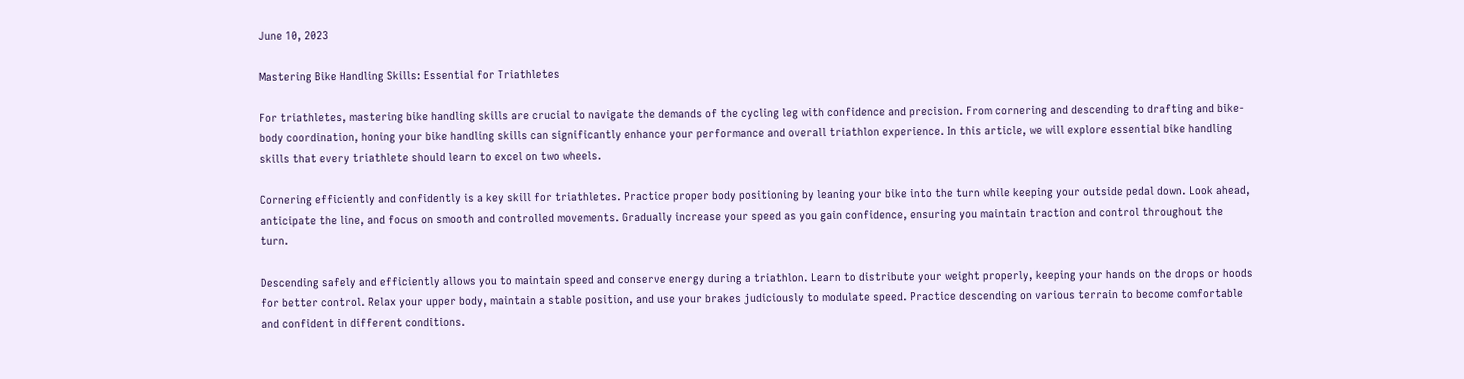June 10, 2023

Mastering Bike Handling Skills: Essential for Triathletes

For triathletes, mastering bike handling skills are crucial to navigate the demands of the cycling leg with confidence and precision. From cornering and descending to drafting and bike-body coordination, honing your bike handling skills can significantly enhance your performance and overall triathlon experience. In this article, we will explore essential bike handling skills that every triathlete should learn to excel on two wheels.

Cornering efficiently and confidently is a key skill for triathletes. Practice proper body positioning by leaning your bike into the turn while keeping your outside pedal down. Look ahead, anticipate the line, and focus on smooth and controlled movements. Gradually increase your speed as you gain confidence, ensuring you maintain traction and control throughout the turn.

Descending safely and efficiently allows you to maintain speed and conserve energy during a triathlon. Learn to distribute your weight properly, keeping your hands on the drops or hoods for better control. Relax your upper body, maintain a stable position, and use your brakes judiciously to modulate speed. Practice descending on various terrain to become comfortable and confident in different conditions.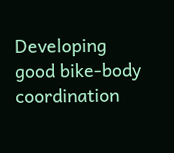Developing good bike-body coordination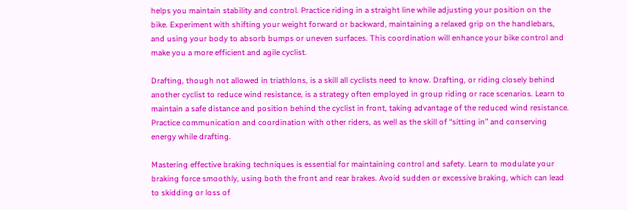helps you maintain stability and control. Practice riding in a straight line while adjusting your position on the bike. Experiment with shifting your weight forward or backward, maintaining a relaxed grip on the handlebars, and using your body to absorb bumps or uneven surfaces. This coordination will enhance your bike control and make you a more efficient and agile cyclist.

Drafting, though not allowed in triathlons, is a skill all cyclists need to know. Drafting, or riding closely behind another cyclist to reduce wind resistance, is a strategy often employed in group riding or race scenarios. Learn to maintain a safe distance and position behind the cyclist in front, taking advantage of the reduced wind resistance. Practice communication and coordination with other riders, as well as the skill of “sitting in” and conserving energy while drafting.

Mastering effective braking techniques is essential for maintaining control and safety. Learn to modulate your braking force smoothly, using both the front and rear brakes. Avoid sudden or excessive braking, which can lead to skidding or loss of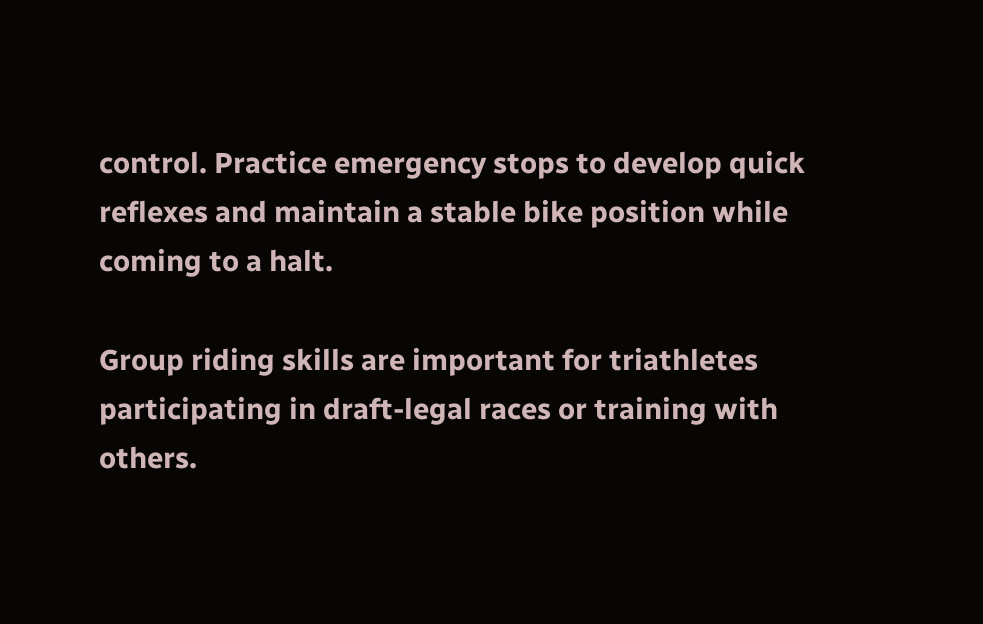control. Practice emergency stops to develop quick reflexes and maintain a stable bike position while coming to a halt.

Group riding skills are important for triathletes participating in draft-legal races or training with others.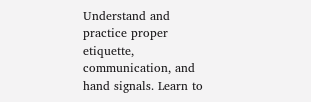Understand and practice proper etiquette, communication, and hand signals. Learn to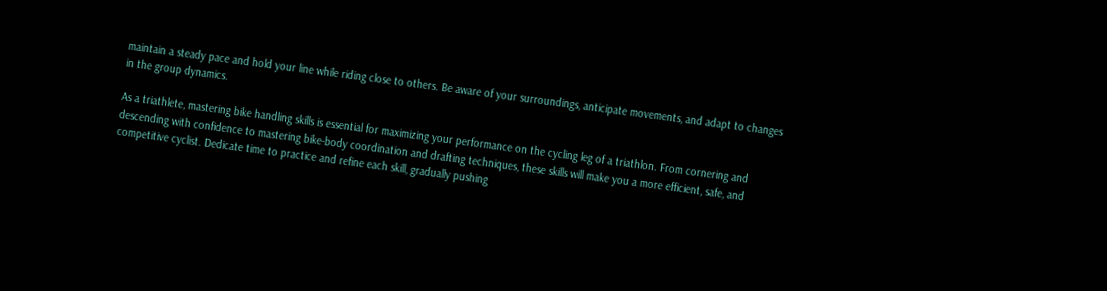maintain a steady pace and hold your line while riding close to others. Be aware of your surroundings, anticipate movements, and adapt to changes in the group dynamics.

As a triathlete, mastering bike handling skills is essential for maximizing your performance on the cycling leg of a triathlon. From cornering and descending with confidence to mastering bike-body coordination and drafting techniques, these skills will make you a more efficient, safe, and competitive cyclist. Dedicate time to practice and refine each skill, gradually pushing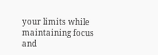your limits while maintaining focus and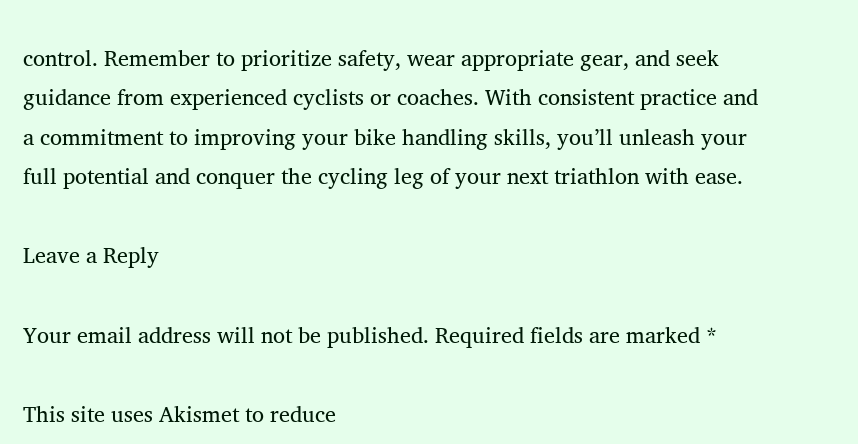control. Remember to prioritize safety, wear appropriate gear, and seek guidance from experienced cyclists or coaches. With consistent practice and a commitment to improving your bike handling skills, you’ll unleash your full potential and conquer the cycling leg of your next triathlon with ease.

Leave a Reply

Your email address will not be published. Required fields are marked *

This site uses Akismet to reduce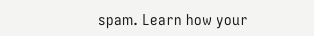spam. Learn how your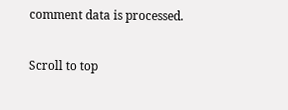comment data is processed.

Scroll to top